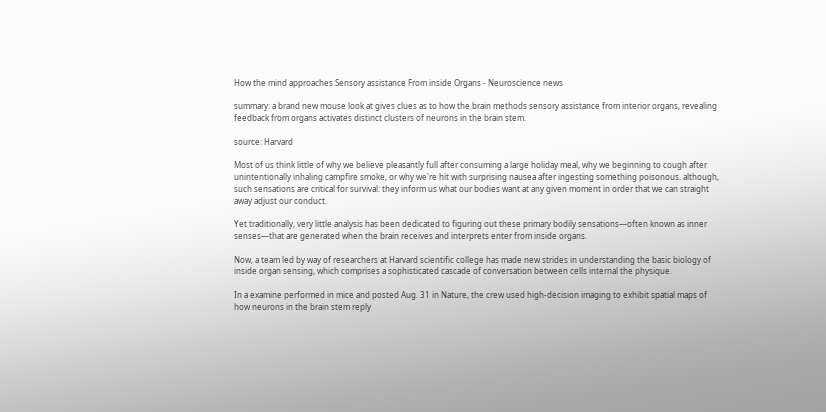How the mind approaches Sensory assistance From inside Organs - Neuroscience news

summary: a brand new mouse look at gives clues as to how the brain methods sensory assistance from interior organs, revealing feedback from organs activates distinct clusters of neurons in the brain stem.

source: Harvard

Most of us think little of why we believe pleasantly full after consuming a large holiday meal, why we beginning to cough after unintentionally inhaling campfire smoke, or why we're hit with surprising nausea after ingesting something poisonous. although, such sensations are critical for survival: they inform us what our bodies want at any given moment in order that we can straight away adjust our conduct.

Yet traditionally, very little analysis has been dedicated to figuring out these primary bodily sensations—often known as inner senses—that are generated when the brain receives and interprets enter from inside organs.

Now, a team led by way of researchers at Harvard scientific college has made new strides in understanding the basic biology of inside organ sensing, which comprises a sophisticated cascade of conversation between cells internal the physique.

In a examine performed in mice and posted Aug. 31 in Nature, the crew used high-decision imaging to exhibit spatial maps of how neurons in the brain stem reply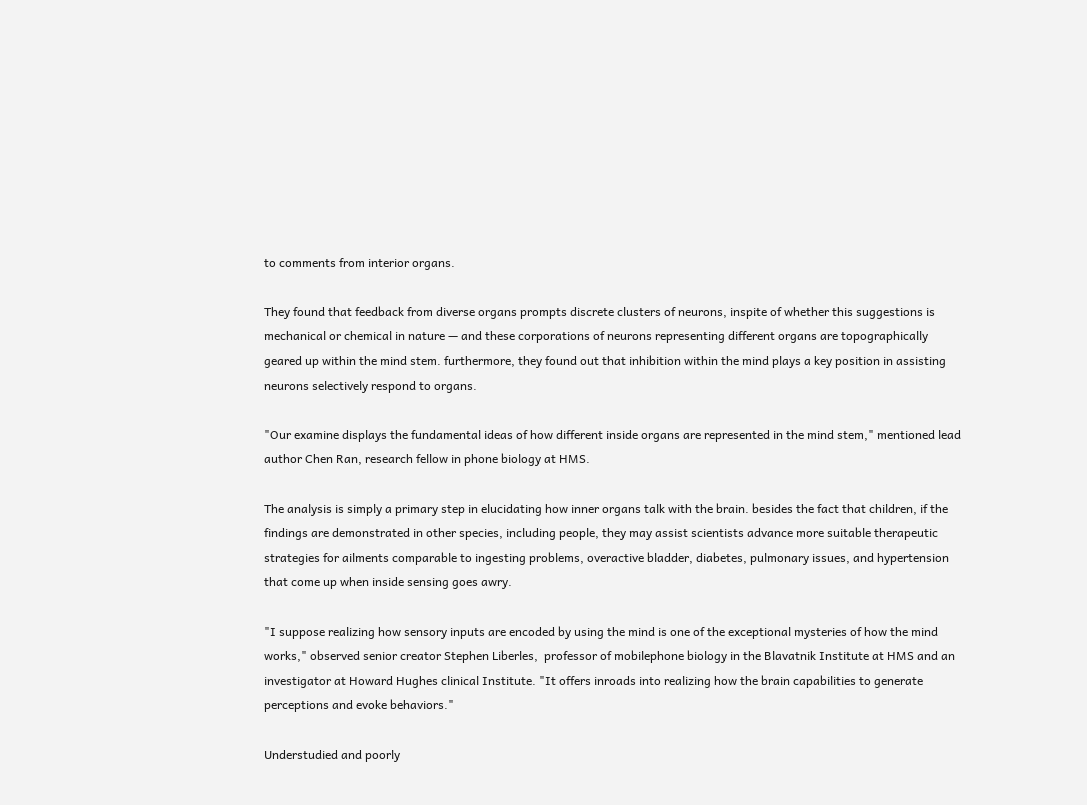to comments from interior organs.

They found that feedback from diverse organs prompts discrete clusters of neurons, inspite of whether this suggestions is mechanical or chemical in nature — and these corporations of neurons representing different organs are topographically geared up within the mind stem. furthermore, they found out that inhibition within the mind plays a key position in assisting neurons selectively respond to organs.

"Our examine displays the fundamental ideas of how different inside organs are represented in the mind stem," mentioned lead author Chen Ran, research fellow in phone biology at HMS.

The analysis is simply a primary step in elucidating how inner organs talk with the brain. besides the fact that children, if the findings are demonstrated in other species, including people, they may assist scientists advance more suitable therapeutic strategies for ailments comparable to ingesting problems, overactive bladder, diabetes, pulmonary issues, and hypertension that come up when inside sensing goes awry.

"I suppose realizing how sensory inputs are encoded by using the mind is one of the exceptional mysteries of how the mind works," observed senior creator Stephen Liberles,  professor of mobilephone biology in the Blavatnik Institute at HMS and an investigator at Howard Hughes clinical Institute. "It offers inroads into realizing how the brain capabilities to generate perceptions and evoke behaviors."

Understudied and poorly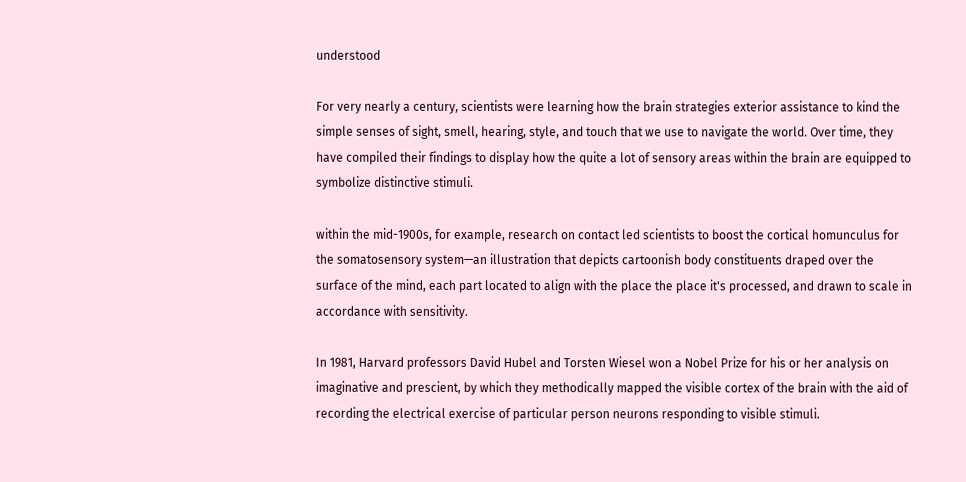understood

For very nearly a century, scientists were learning how the brain strategies exterior assistance to kind the simple senses of sight, smell, hearing, style, and touch that we use to navigate the world. Over time, they have compiled their findings to display how the quite a lot of sensory areas within the brain are equipped to symbolize distinctive stimuli.

within the mid-1900s, for example, research on contact led scientists to boost the cortical homunculus for the somatosensory system—an illustration that depicts cartoonish body constituents draped over the surface of the mind, each part located to align with the place the place it's processed, and drawn to scale in accordance with sensitivity.

In 1981, Harvard professors David Hubel and Torsten Wiesel won a Nobel Prize for his or her analysis on imaginative and prescient, by which they methodically mapped the visible cortex of the brain with the aid of recording the electrical exercise of particular person neurons responding to visible stimuli.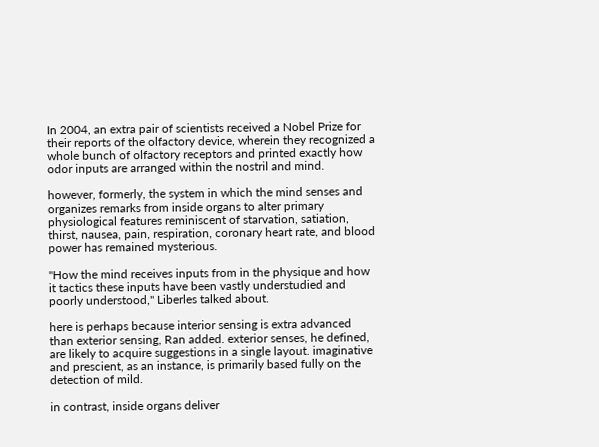In 2004, an extra pair of scientists received a Nobel Prize for their reports of the olfactory device, wherein they recognized a whole bunch of olfactory receptors and printed exactly how odor inputs are arranged within the nostril and mind.

however, formerly, the system in which the mind senses and organizes remarks from inside organs to alter primary physiological features reminiscent of starvation, satiation, thirst, nausea, pain, respiration, coronary heart rate, and blood power has remained mysterious.

"How the mind receives inputs from in the physique and how it tactics these inputs have been vastly understudied and poorly understood," Liberles talked about.

here is perhaps because interior sensing is extra advanced than exterior sensing, Ran added. exterior senses, he defined, are likely to acquire suggestions in a single layout. imaginative and prescient, as an instance, is primarily based fully on the detection of mild.

in contrast, inside organs deliver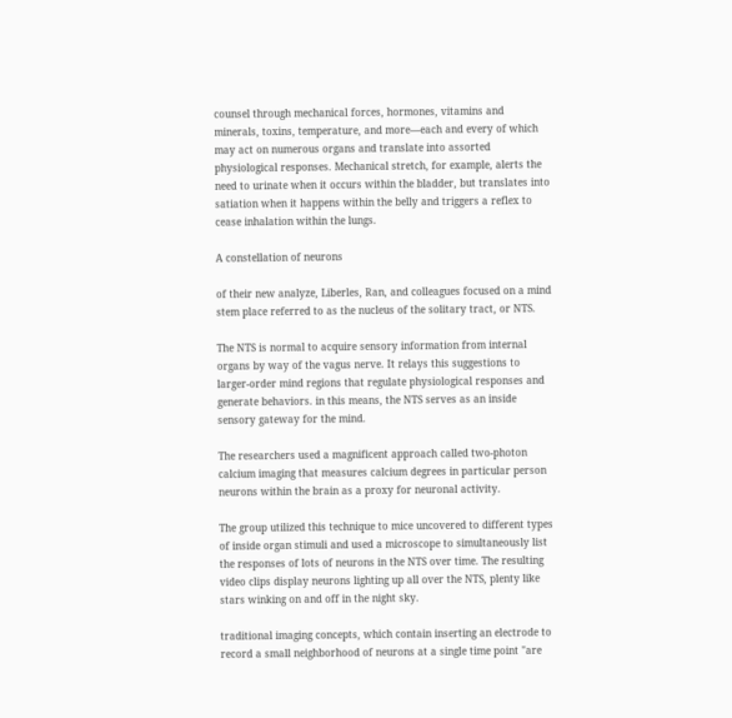counsel through mechanical forces, hormones, vitamins and minerals, toxins, temperature, and more—each and every of which may act on numerous organs and translate into assorted physiological responses. Mechanical stretch, for example, alerts the need to urinate when it occurs within the bladder, but translates into satiation when it happens within the belly and triggers a reflex to cease inhalation within the lungs.

A constellation of neurons

of their new analyze, Liberles, Ran, and colleagues focused on a mind stem place referred to as the nucleus of the solitary tract, or NTS.

The NTS is normal to acquire sensory information from internal organs by way of the vagus nerve. It relays this suggestions to larger-order mind regions that regulate physiological responses and generate behaviors. in this means, the NTS serves as an inside sensory gateway for the mind.

The researchers used a magnificent approach called two-photon calcium imaging that measures calcium degrees in particular person neurons within the brain as a proxy for neuronal activity.

The group utilized this technique to mice uncovered to different types of inside organ stimuli and used a microscope to simultaneously list the responses of lots of neurons in the NTS over time. The resulting video clips display neurons lighting up all over the NTS, plenty like stars winking on and off in the night sky.

traditional imaging concepts, which contain inserting an electrode to record a small neighborhood of neurons at a single time point "are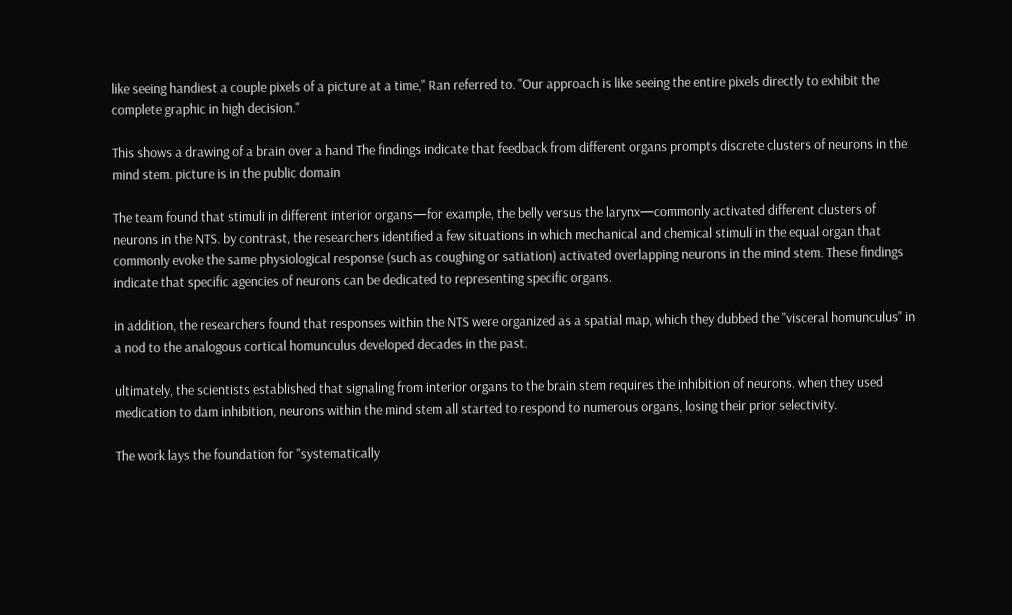like seeing handiest a couple pixels of a picture at a time," Ran referred to. "Our approach is like seeing the entire pixels directly to exhibit the complete graphic in high decision."

This shows a drawing of a brain over a hand The findings indicate that feedback from different organs prompts discrete clusters of neurons in the mind stem. picture is in the public domain

The team found that stimuli in different interior organs—for example, the belly versus the larynx—commonly activated different clusters of neurons in the NTS. by contrast, the researchers identified a few situations in which mechanical and chemical stimuli in the equal organ that commonly evoke the same physiological response (such as coughing or satiation) activated overlapping neurons in the mind stem. These findings indicate that specific agencies of neurons can be dedicated to representing specific organs.

in addition, the researchers found that responses within the NTS were organized as a spatial map, which they dubbed the "visceral homunculus" in a nod to the analogous cortical homunculus developed decades in the past.

ultimately, the scientists established that signaling from interior organs to the brain stem requires the inhibition of neurons. when they used medication to dam inhibition, neurons within the mind stem all started to respond to numerous organs, losing their prior selectivity.

The work lays the foundation for "systematically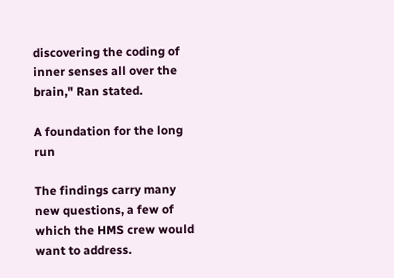discovering the coding of inner senses all over the brain," Ran stated.

A foundation for the long run

The findings carry many new questions, a few of which the HMS crew would want to address.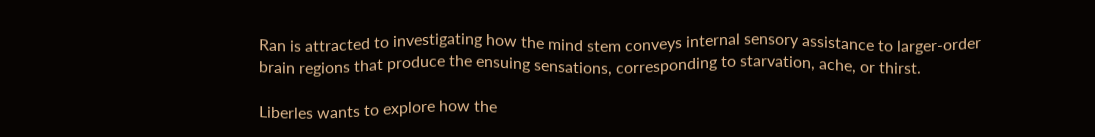Ran is attracted to investigating how the mind stem conveys internal sensory assistance to larger-order brain regions that produce the ensuing sensations, corresponding to starvation, ache, or thirst.

Liberles wants to explore how the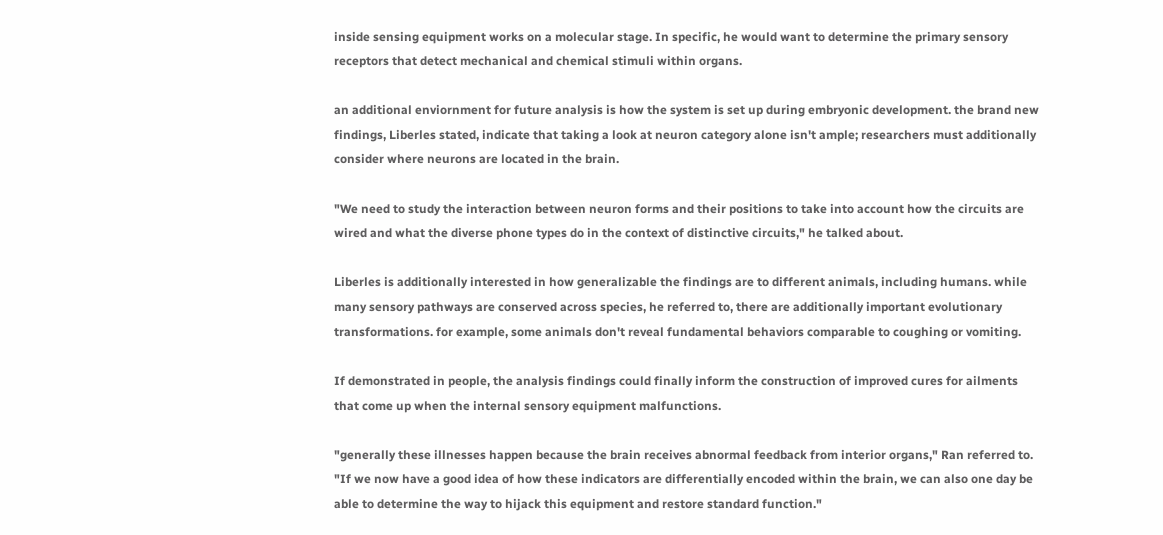inside sensing equipment works on a molecular stage. In specific, he would want to determine the primary sensory receptors that detect mechanical and chemical stimuli within organs.

an additional enviornment for future analysis is how the system is set up during embryonic development. the brand new findings, Liberles stated, indicate that taking a look at neuron category alone isn't ample; researchers must additionally consider where neurons are located in the brain.

"We need to study the interaction between neuron forms and their positions to take into account how the circuits are wired and what the diverse phone types do in the context of distinctive circuits," he talked about.

Liberles is additionally interested in how generalizable the findings are to different animals, including humans. while many sensory pathways are conserved across species, he referred to, there are additionally important evolutionary transformations. for example, some animals don't reveal fundamental behaviors comparable to coughing or vomiting.

If demonstrated in people, the analysis findings could finally inform the construction of improved cures for ailments that come up when the internal sensory equipment malfunctions.

"generally these illnesses happen because the brain receives abnormal feedback from interior organs," Ran referred to. "If we now have a good idea of how these indicators are differentially encoded within the brain, we can also one day be able to determine the way to hijack this equipment and restore standard function."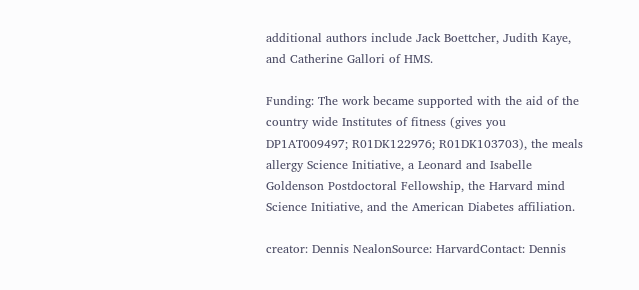additional authors include Jack Boettcher, Judith Kaye, and Catherine Gallori of HMS.

Funding: The work became supported with the aid of the country wide Institutes of fitness (gives you DP1AT009497; R01DK122976; R01DK103703), the meals allergy Science Initiative, a Leonard and Isabelle Goldenson Postdoctoral Fellowship, the Harvard mind Science Initiative, and the American Diabetes affiliation.

creator: Dennis NealonSource: HarvardContact: Dennis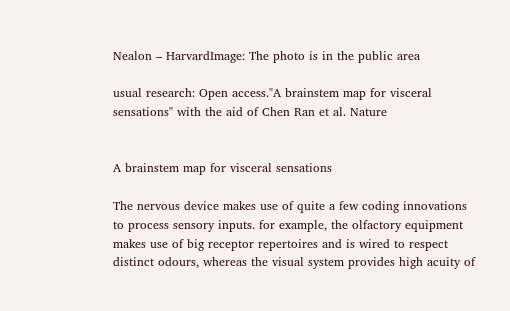Nealon – HarvardImage: The photo is in the public area

usual research: Open access."A brainstem map for visceral sensations" with the aid of Chen Ran et al. Nature


A brainstem map for visceral sensations

The nervous device makes use of quite a few coding innovations to process sensory inputs. for example, the olfactory equipment makes use of big receptor repertoires and is wired to respect distinct odours, whereas the visual system provides high acuity of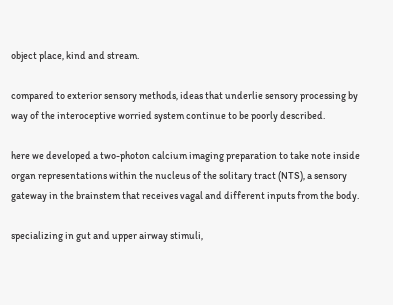object place, kind and stream.

compared to exterior sensory methods, ideas that underlie sensory processing by way of the interoceptive worried system continue to be poorly described.

here we developed a two-photon calcium imaging preparation to take note inside organ representations within the nucleus of the solitary tract (NTS), a sensory gateway in the brainstem that receives vagal and different inputs from the body.

specializing in gut and upper airway stimuli,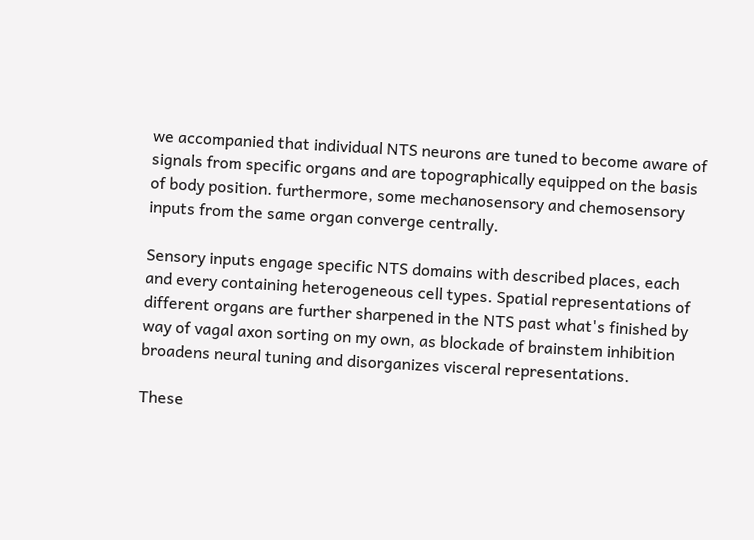we accompanied that individual NTS neurons are tuned to become aware of signals from specific organs and are topographically equipped on the basis of body position. furthermore, some mechanosensory and chemosensory inputs from the same organ converge centrally.

Sensory inputs engage specific NTS domains with described places, each and every containing heterogeneous cell types. Spatial representations of different organs are further sharpened in the NTS past what's finished by way of vagal axon sorting on my own, as blockade of brainstem inhibition broadens neural tuning and disorganizes visceral representations.

These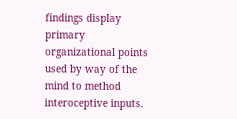findings display primary organizational points used by way of the mind to method interoceptive inputs.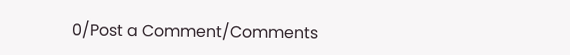0/Post a Comment/Comments